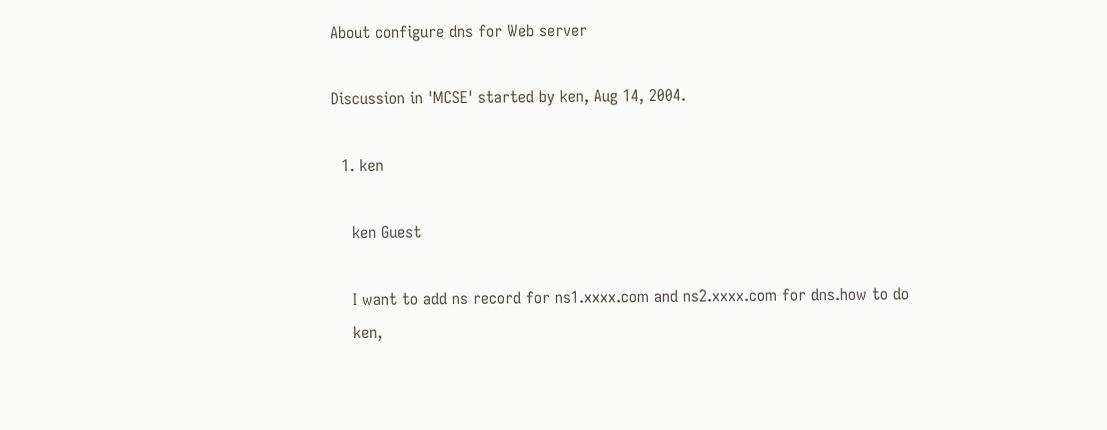About configure dns for Web server

Discussion in 'MCSE' started by ken, Aug 14, 2004.

  1. ken

    ken Guest

    I want to add ns record for ns1.xxxx.com and ns2.xxxx.com for dns.how to do
    ken,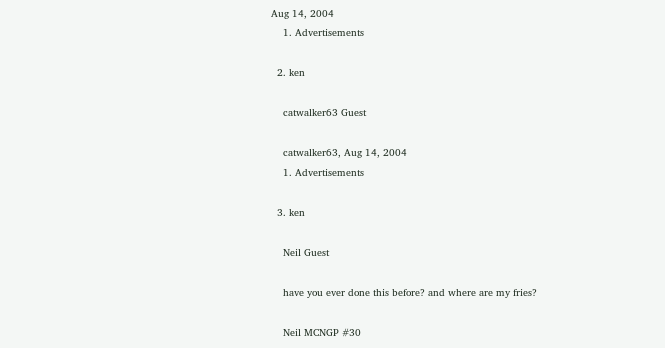Aug 14, 2004
    1. Advertisements

  2. ken

    catwalker63 Guest

    catwalker63, Aug 14, 2004
    1. Advertisements

  3. ken

    Neil Guest

    have you ever done this before? and where are my fries?

    Neil MCNGP #30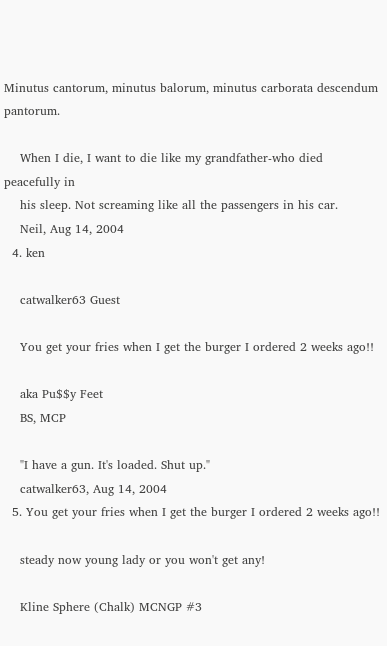Minutus cantorum, minutus balorum, minutus carborata descendum pantorum.

    When I die, I want to die like my grandfather-who died peacefully in
    his sleep. Not screaming like all the passengers in his car.
    Neil, Aug 14, 2004
  4. ken

    catwalker63 Guest

    You get your fries when I get the burger I ordered 2 weeks ago!!

    aka Pu$$y Feet
    BS, MCP

    "I have a gun. It's loaded. Shut up."
    catwalker63, Aug 14, 2004
  5. You get your fries when I get the burger I ordered 2 weeks ago!!

    steady now young lady or you won't get any!

    Kline Sphere (Chalk) MCNGP #3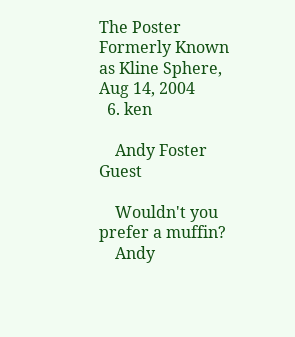The Poster Formerly Known as Kline Sphere, Aug 14, 2004
  6. ken

    Andy Foster Guest

    Wouldn't you prefer a muffin?
    Andy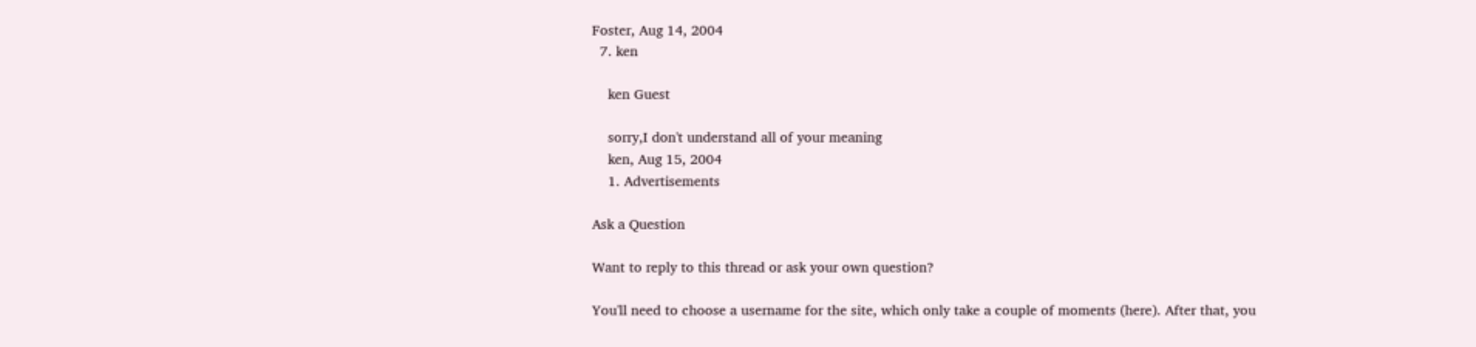Foster, Aug 14, 2004
  7. ken

    ken Guest

    sorry,I don't understand all of your meaning
    ken, Aug 15, 2004
    1. Advertisements

Ask a Question

Want to reply to this thread or ask your own question?

You'll need to choose a username for the site, which only take a couple of moments (here). After that, you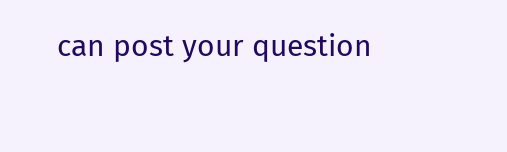can post your question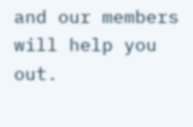and our members will help you out.